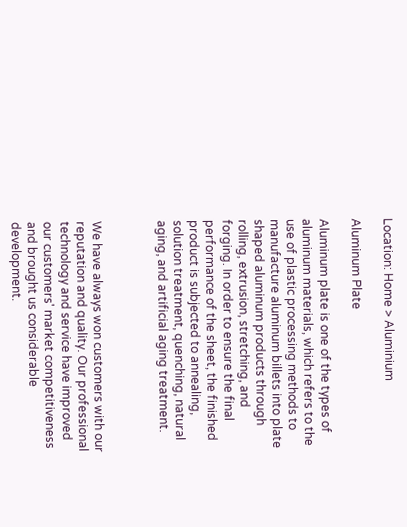Location: Home > Aluminium

Aluminum Plate

Aluminum plate is one of the types of aluminum materials, which refers to the use of plastic processing methods to manufacture aluminum billets into plate shaped aluminum products through rolling, extrusion, stretching, and forging. In order to ensure the final performance of the sheet, the finished product is subjected to annealing, solution treatment, quenching, natural aging, and artificial aging treatment.



We have always won customers with our reputation and quality. Our professional technology and service have improved our customers' market competitiveness and brought us considerable development.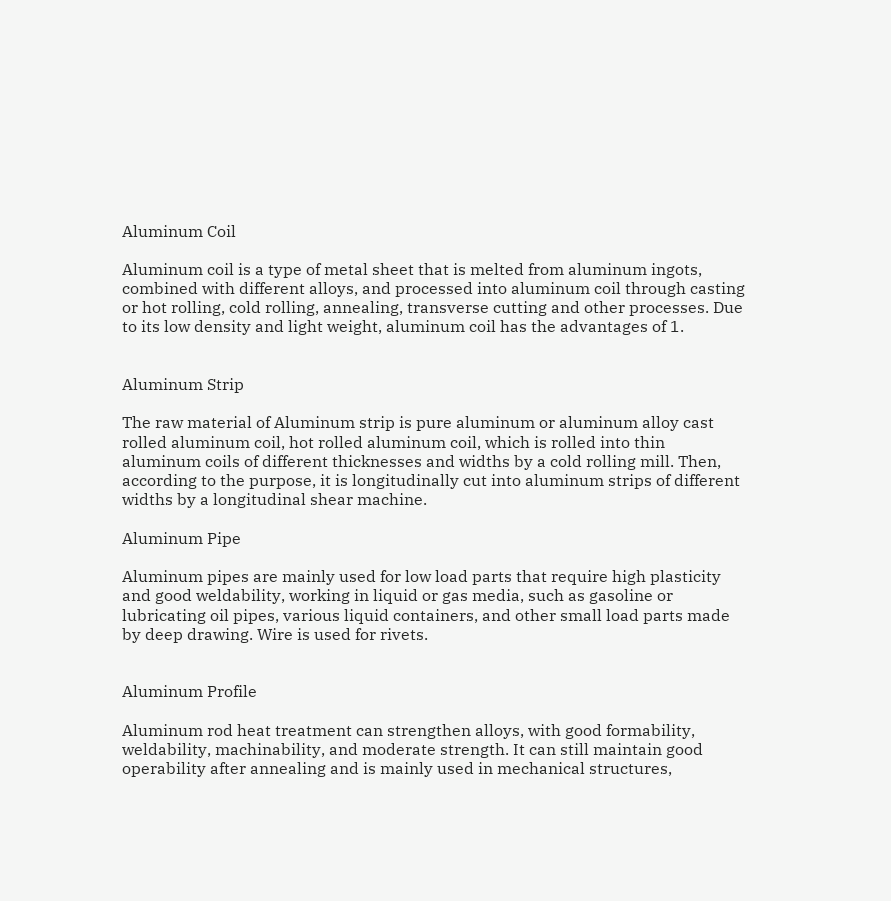Aluminum Coil

Aluminum coil is a type of metal sheet that is melted from aluminum ingots, combined with different alloys, and processed into aluminum coil through casting or hot rolling, cold rolling, annealing, transverse cutting and other processes. Due to its low density and light weight, aluminum coil has the advantages of 1.


Aluminum Strip

The raw material of Aluminum strip is pure aluminum or aluminum alloy cast rolled aluminum coil, hot rolled aluminum coil, which is rolled into thin aluminum coils of different thicknesses and widths by a cold rolling mill. Then, according to the purpose, it is longitudinally cut into aluminum strips of different widths by a longitudinal shear machine.

Aluminum Pipe

Aluminum pipes are mainly used for low load parts that require high plasticity and good weldability, working in liquid or gas media, such as gasoline or lubricating oil pipes, various liquid containers, and other small load parts made by deep drawing. Wire is used for rivets.


Aluminum Profile

Aluminum rod heat treatment can strengthen alloys, with good formability, weldability, machinability, and moderate strength. It can still maintain good operability after annealing and is mainly used in mechanical structures,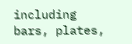including bars, plates,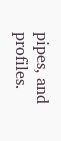pipes, and profiles.